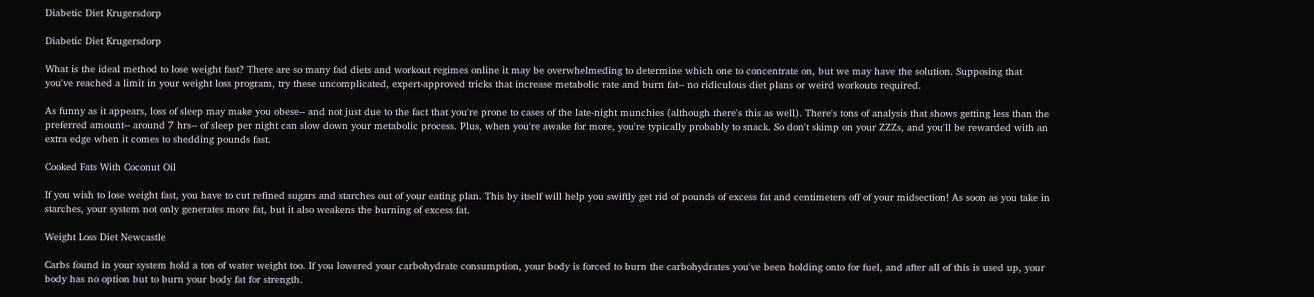Diabetic Diet Krugersdorp

Diabetic Diet Krugersdorp

What is the ideal method to lose weight fast? There are so many fad diets and workout regimes online it may be overwhelmeding to determine which one to concentrate on, but we may have the solution. Supposing that you've reached a limit in your weight loss program, try these uncomplicated, expert-approved tricks that increase metabolic rate and burn fat-- no ridiculous diet plans or weird workouts required.

As funny as it appears, loss of sleep may make you obese-- and not just due to the fact that you're prone to cases of the late-night munchies (although there's this as well). There's tons of analysis that shows getting less than the preferred amount-- around 7 hrs-- of sleep per night can slow down your metabolic process. Plus, when you're awake for more, you're typically probably to snack. So don't skimp on your ZZZs, and you'll be rewarded with an extra edge when it comes to shedding pounds fast.

Cooked Fats With Coconut Oil

If you wish to lose weight fast, you have to cut refined sugars and starches out of your eating plan. This by itself will help you swiftly get rid of pounds of excess fat and centimeters off of your midsection! As soon as you take in starches, your system not only generates more fat, but it also weakens the burning of excess fat.

Weight Loss Diet Newcastle

Carbs found in your system hold a ton of water weight too. If you lowered your carbohydrate consumption, your body is forced to burn the carbohydrates you've been holding onto for fuel, and after all of this is used up, your body has no option but to burn your body fat for strength.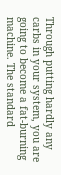Through putting hardly any carbs in your system, you are going to become a fat-burning machine. The standard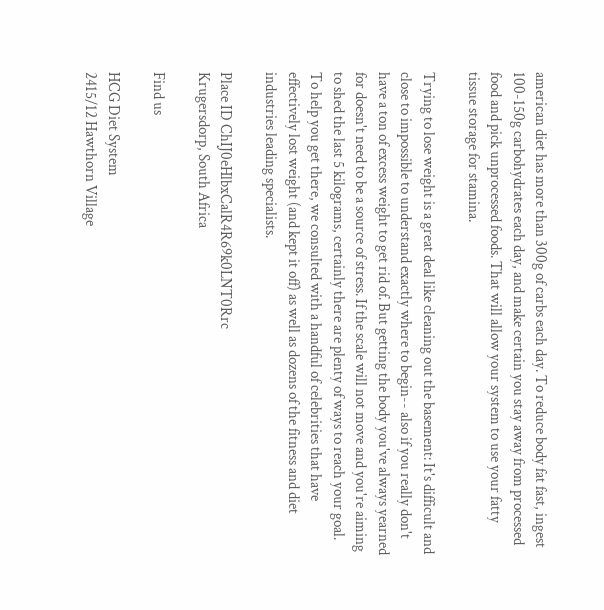american diet has more than 300g of carbs each day. To reduce body fat fast, ingest 100-150g carbohydrates each day, and make certain you stay away from processed food and pick unprocessed foods. That will allow your system to use your fatty tissue storage for stamina.

Trying to lose weight is a great deal like cleaning out the basement: It's difficult and close to impossible to understand exactly where to begin-- also if you really don't have a ton of excess weight to get rid of. But getting the body you've always yearned for doesn't need to be a source of stress. If the scale will not move and you're aiming to shed the last 5 kilograms, certainly there are plenty of ways to reach your goal. To help you get there, we consulted with a handful of celebrities that have effectively lost weight (and kept it off) as well as dozens of the fitness and diet industries leading specialists.

Place ID ChIJ0eHlbxCalR4R69k0LNT0Rrc
Krugersdorp, South Africa

Find us

HCG Diet System
2415/12 Hawthorn Village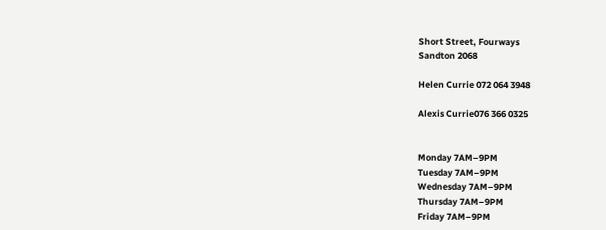Short Street, Fourways
Sandton 2068

Helen Currie 072 064 3948

Alexis Currie076 366 0325


Monday 7AM–9PM
Tuesday 7AM–9PM
Wednesday 7AM–9PM
Thursday 7AM–9PM
Friday 7AM–9PM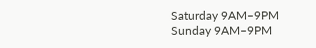Saturday 9AM–9PM
Sunday 9AM–9PM